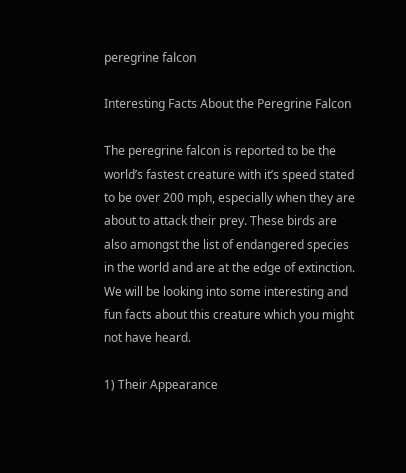peregrine falcon

Interesting Facts About the Peregrine Falcon

The peregrine falcon is reported to be the world’s fastest creature with it’s speed stated to be over 200 mph, especially when they are about to attack their prey. These birds are also amongst the list of endangered species in the world and are at the edge of extinction. We will be looking into some interesting and fun facts about this creature which you might not have heard.

1) Their Appearance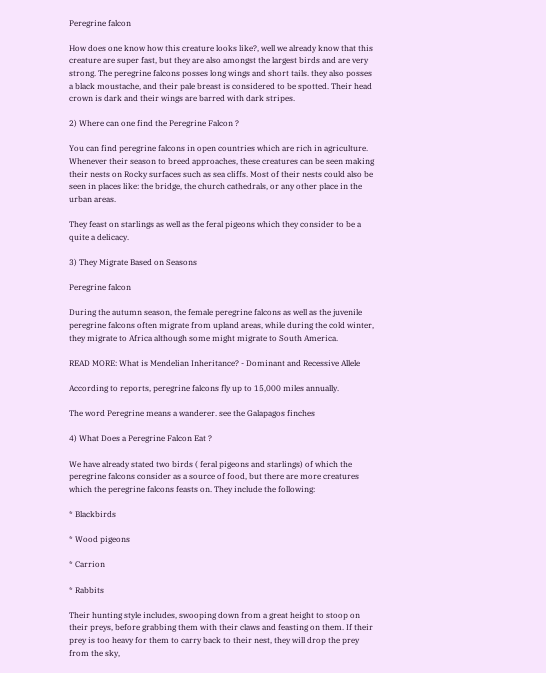Peregrine falcon

How does one know how this creature looks like?, well we already know that this creature are super fast, but they are also amongst the largest birds and are very strong. The peregrine falcons posses long wings and short tails. they also posses a black moustache, and their pale breast is considered to be spotted. Their head crown is dark and their wings are barred with dark stripes.

2) Where can one find the Peregrine Falcon ?

You can find peregrine falcons in open countries which are rich in agriculture. Whenever their season to breed approaches, these creatures can be seen making their nests on Rocky surfaces such as sea cliffs. Most of their nests could also be seen in places like: the bridge, the church cathedrals, or any other place in the urban areas.

They feast on starlings as well as the feral pigeons which they consider to be a quite a delicacy.

3) They Migrate Based on Seasons

Peregrine falcon

During the autumn season, the female peregrine falcons as well as the juvenile peregrine falcons often migrate from upland areas, while during the cold winter, they migrate to Africa although some might migrate to South America.

READ MORE: What is Mendelian Inheritance? - Dominant and Recessive Allele

According to reports, peregrine falcons fly up to 15,000 miles annually.

The word Peregrine means a wanderer. see the Galapagos finches

4) What Does a Peregrine Falcon Eat ?

We have already stated two birds ( feral pigeons and starlings) of which the peregrine falcons consider as a source of food, but there are more creatures which the peregrine falcons feasts on. They include the following:

* Blackbirds

* Wood pigeons

* Carrion

* Rabbits

Their hunting style includes, swooping down from a great height to stoop on their preys, before grabbing them with their claws and feasting on them. If their prey is too heavy for them to carry back to their nest, they will drop the prey from the sky,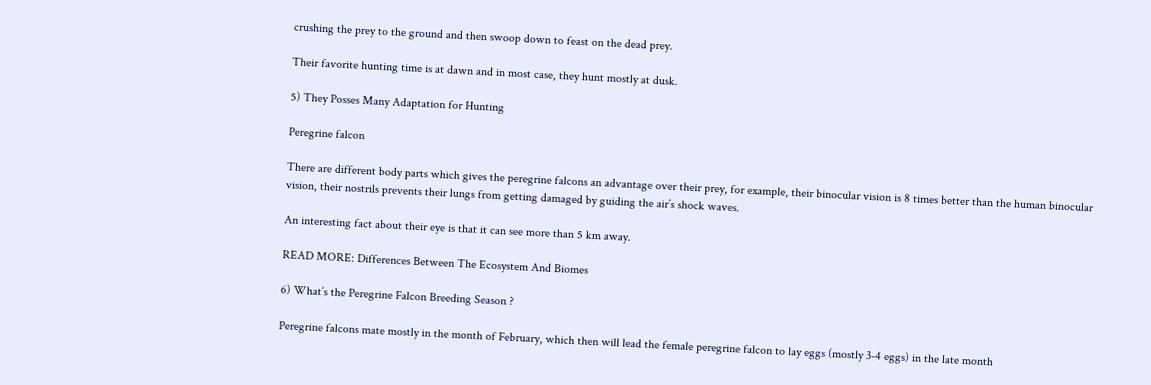crushing the prey to the ground and then swoop down to feast on the dead prey.

Their favorite hunting time is at dawn and in most case, they hunt mostly at dusk.

5) They Posses Many Adaptation for Hunting

Peregrine falcon

There are different body parts which gives the peregrine falcons an advantage over their prey, for example, their binocular vision is 8 times better than the human binocular vision, their nostrils prevents their lungs from getting damaged by guiding the air’s shock waves.

An interesting fact about their eye is that it can see more than 5 km away.

READ MORE: Differences Between The Ecosystem And Biomes

6) What’s the Peregrine Falcon Breeding Season ?

Peregrine falcons mate mostly in the month of February, which then will lead the female peregrine falcon to lay eggs (mostly 3-4 eggs) in the late month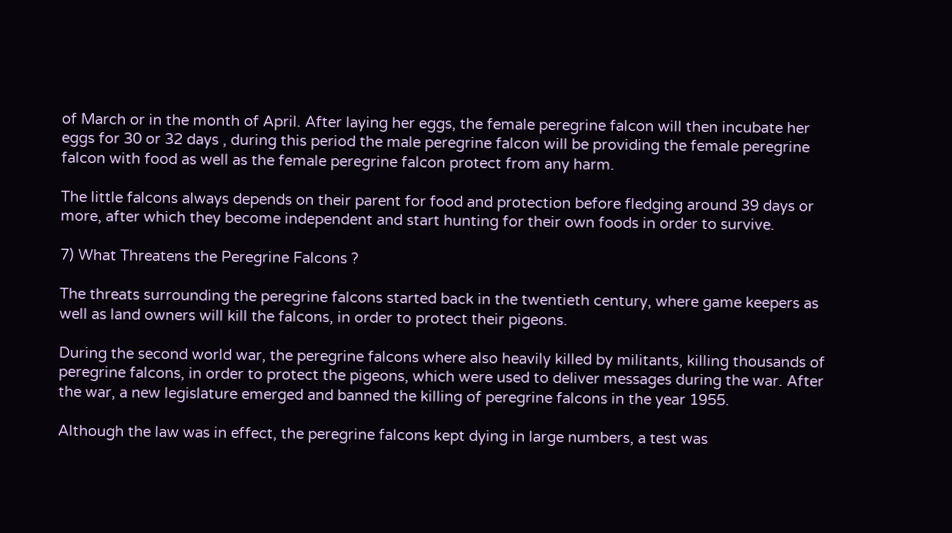of March or in the month of April. After laying her eggs, the female peregrine falcon will then incubate her eggs for 30 or 32 days , during this period the male peregrine falcon will be providing the female peregrine falcon with food as well as the female peregrine falcon protect from any harm.

The little falcons always depends on their parent for food and protection before fledging around 39 days or more, after which they become independent and start hunting for their own foods in order to survive.

7) What Threatens the Peregrine Falcons ?

The threats surrounding the peregrine falcons started back in the twentieth century, where game keepers as well as land owners will kill the falcons, in order to protect their pigeons.

During the second world war, the peregrine falcons where also heavily killed by militants, killing thousands of peregrine falcons, in order to protect the pigeons, which were used to deliver messages during the war. After the war, a new legislature emerged and banned the killing of peregrine falcons in the year 1955.

Although the law was in effect, the peregrine falcons kept dying in large numbers, a test was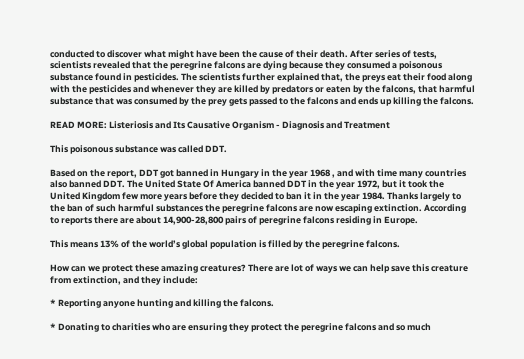conducted to discover what might have been the cause of their death. After series of tests, scientists revealed that the peregrine falcons are dying because they consumed a poisonous substance found in pesticides. The scientists further explained that, the preys eat their food along with the pesticides and whenever they are killed by predators or eaten by the falcons, that harmful substance that was consumed by the prey gets passed to the falcons and ends up killing the falcons.

READ MORE: Listeriosis and Its Causative Organism - Diagnosis and Treatment

This poisonous substance was called DDT.

Based on the report, DDT got banned in Hungary in the year 1968 , and with time many countries also banned DDT. The United State Of America banned DDT in the year 1972, but it took the United Kingdom few more years before they decided to ban it in the year 1984. Thanks largely to the ban of such harmful substances the peregrine falcons are now escaping extinction. According to reports there are about 14,900-28,800 pairs of peregrine falcons residing in Europe.

This means 13% of the world’s global population is filled by the peregrine falcons.

How can we protect these amazing creatures? There are lot of ways we can help save this creature from extinction, and they include:

* Reporting anyone hunting and killing the falcons.

* Donating to charities who are ensuring they protect the peregrine falcons and so much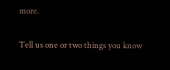more.

Tell us one or two things you know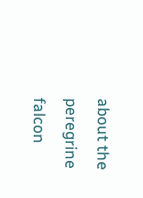about the peregrine falcon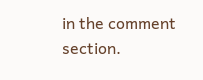in the comment section.